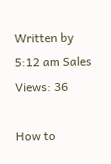Written by 5:12 am Sales Views: 36

How to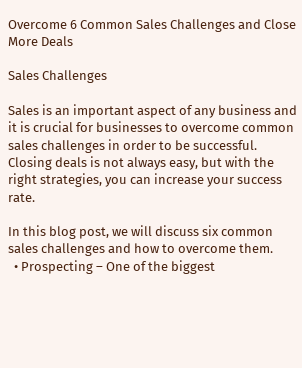Overcome 6 Common Sales Challenges and Close More Deals

Sales Challenges

Sales is an important aspect of any business and it is crucial for businesses to overcome common sales challenges in order to be successful. Closing deals is not always easy, but with the right strategies, you can increase your success rate.

In this blog post, we will discuss six common sales challenges and how to overcome them.
  • Prospecting – One of the biggest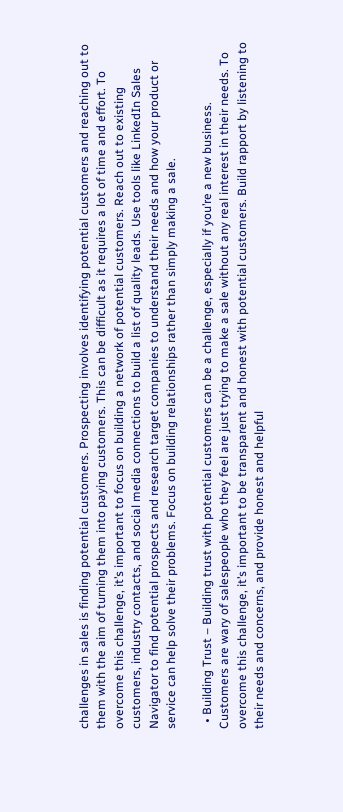challenges in sales is finding potential customers. Prospecting involves identifying potential customers and reaching out to them with the aim of turning them into paying customers. This can be difficult as it requires a lot of time and effort. To overcome this challenge, it’s important to focus on building a network of potential customers. Reach out to existing customers, industry contacts, and social media connections to build a list of quality leads. Use tools like LinkedIn Sales Navigator to find potential prospects and research target companies to understand their needs and how your product or service can help solve their problems. Focus on building relationships rather than simply making a sale.

  • Building Trust – Building trust with potential customers can be a challenge, especially if you’re a new business. Customers are wary of salespeople who they feel are just trying to make a sale without any real interest in their needs. To overcome this challenge, it’s important to be transparent and honest with potential customers. Build rapport by listening to their needs and concerns, and provide honest and helpful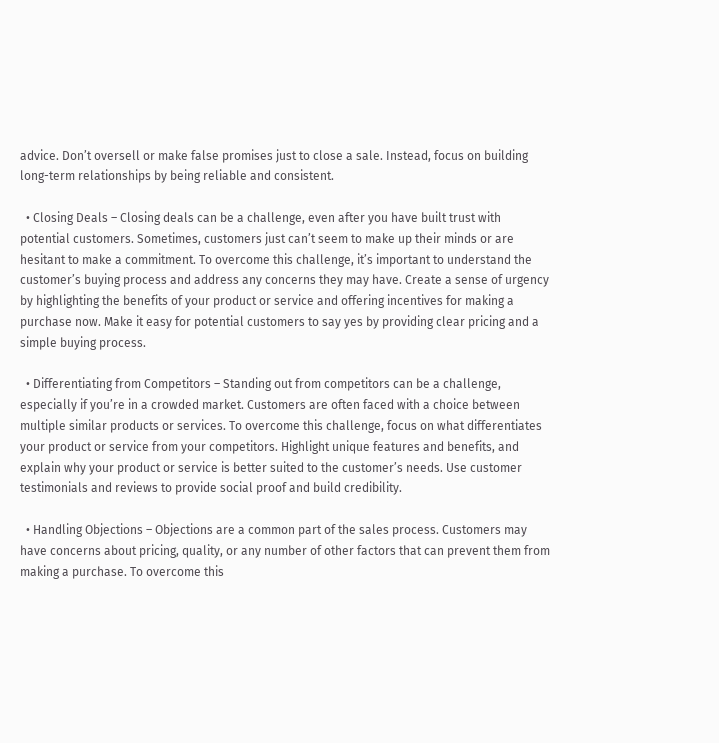advice. Don’t oversell or make false promises just to close a sale. Instead, focus on building long-term relationships by being reliable and consistent.

  • Closing Deals – Closing deals can be a challenge, even after you have built trust with potential customers. Sometimes, customers just can’t seem to make up their minds or are hesitant to make a commitment. To overcome this challenge, it’s important to understand the customer’s buying process and address any concerns they may have. Create a sense of urgency by highlighting the benefits of your product or service and offering incentives for making a purchase now. Make it easy for potential customers to say yes by providing clear pricing and a simple buying process.

  • Differentiating from Competitors – Standing out from competitors can be a challenge, especially if you’re in a crowded market. Customers are often faced with a choice between multiple similar products or services. To overcome this challenge, focus on what differentiates your product or service from your competitors. Highlight unique features and benefits, and explain why your product or service is better suited to the customer’s needs. Use customer testimonials and reviews to provide social proof and build credibility.

  • Handling Objections – Objections are a common part of the sales process. Customers may have concerns about pricing, quality, or any number of other factors that can prevent them from making a purchase. To overcome this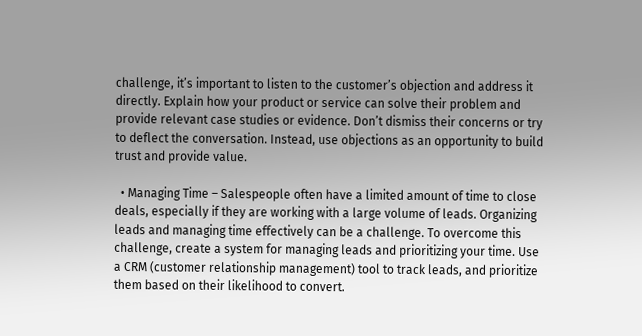challenge, it’s important to listen to the customer’s objection and address it directly. Explain how your product or service can solve their problem and provide relevant case studies or evidence. Don’t dismiss their concerns or try to deflect the conversation. Instead, use objections as an opportunity to build trust and provide value.

  • Managing Time – Salespeople often have a limited amount of time to close deals, especially if they are working with a large volume of leads. Organizing leads and managing time effectively can be a challenge. To overcome this challenge, create a system for managing leads and prioritizing your time. Use a CRM (customer relationship management) tool to track leads, and prioritize them based on their likelihood to convert.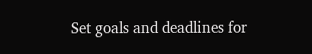Set goals and deadlines for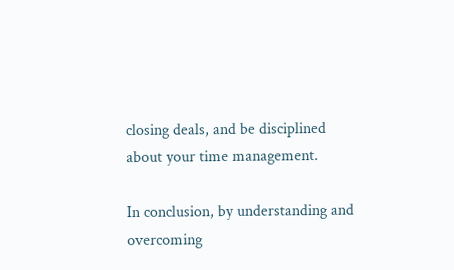closing deals, and be disciplined about your time management.

In conclusion, by understanding and overcoming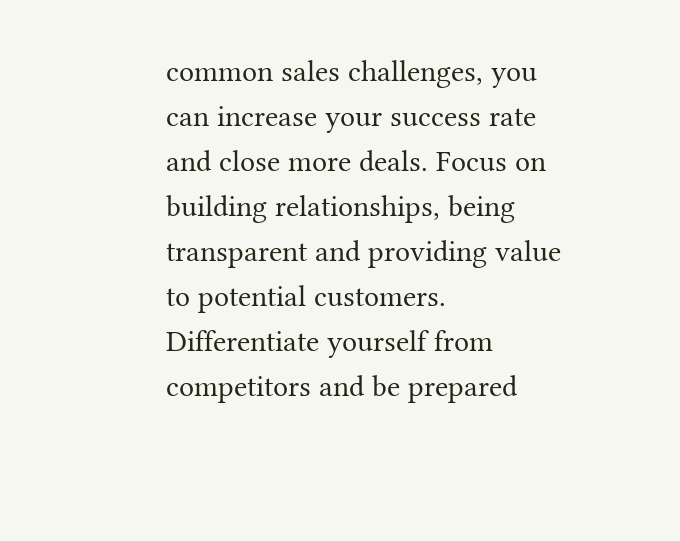common sales challenges, you can increase your success rate and close more deals. Focus on building relationships, being transparent and providing value to potential customers. Differentiate yourself from competitors and be prepared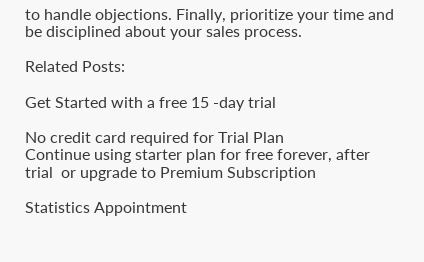to handle objections. Finally, prioritize your time and be disciplined about your sales process.

Related Posts:

Get Started with a free 15 -day trial

No credit card required for Trial Plan
Continue using starter plan for free forever, after trial  or upgrade to Premium Subscription

Statistics Appointment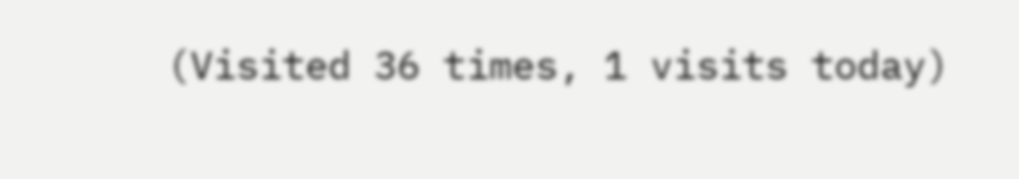(Visited 36 times, 1 visits today)